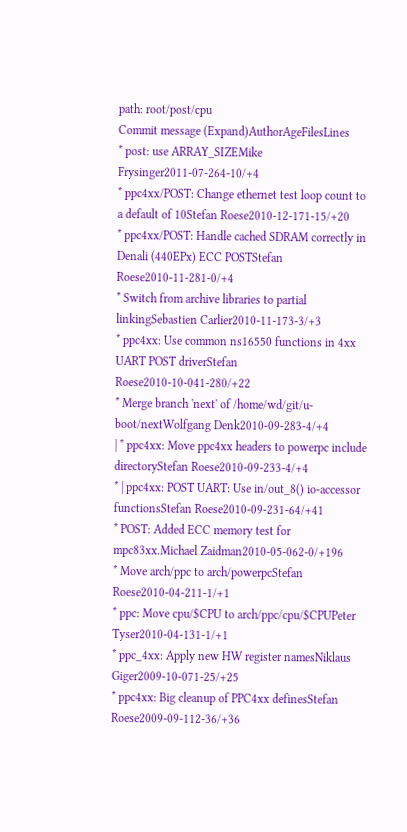path: root/post/cpu
Commit message (Expand)AuthorAgeFilesLines
* post: use ARRAY_SIZEMike Frysinger2011-07-264-10/+4
* ppc4xx/POST: Change ethernet test loop count to a default of 10Stefan Roese2010-12-171-15/+20
* ppc4xx/POST: Handle cached SDRAM correctly in Denali (440EPx) ECC POSTStefan Roese2010-11-281-0/+4
* Switch from archive libraries to partial linkingSebastien Carlier2010-11-173-3/+3
* ppc4xx: Use common ns16550 functions in 4xx UART POST driverStefan Roese2010-10-041-280/+22
* Merge branch 'next' of /home/wd/git/u-boot/nextWolfgang Denk2010-09-283-4/+4
| * ppc4xx: Move ppc4xx headers to powerpc include directoryStefan Roese2010-09-233-4/+4
* | ppc4xx: POST UART: Use in/out_8() io-accessor functionsStefan Roese2010-09-231-64/+41
* POST: Added ECC memory test for mpc83xx.Michael Zaidman2010-05-062-0/+196
* Move arch/ppc to arch/powerpcStefan Roese2010-04-211-1/+1
* ppc: Move cpu/$CPU to arch/ppc/cpu/$CPUPeter Tyser2010-04-131-1/+1
* ppc_4xx: Apply new HW register namesNiklaus Giger2009-10-071-25/+25
* ppc4xx: Big cleanup of PPC4xx definesStefan Roese2009-09-112-36/+36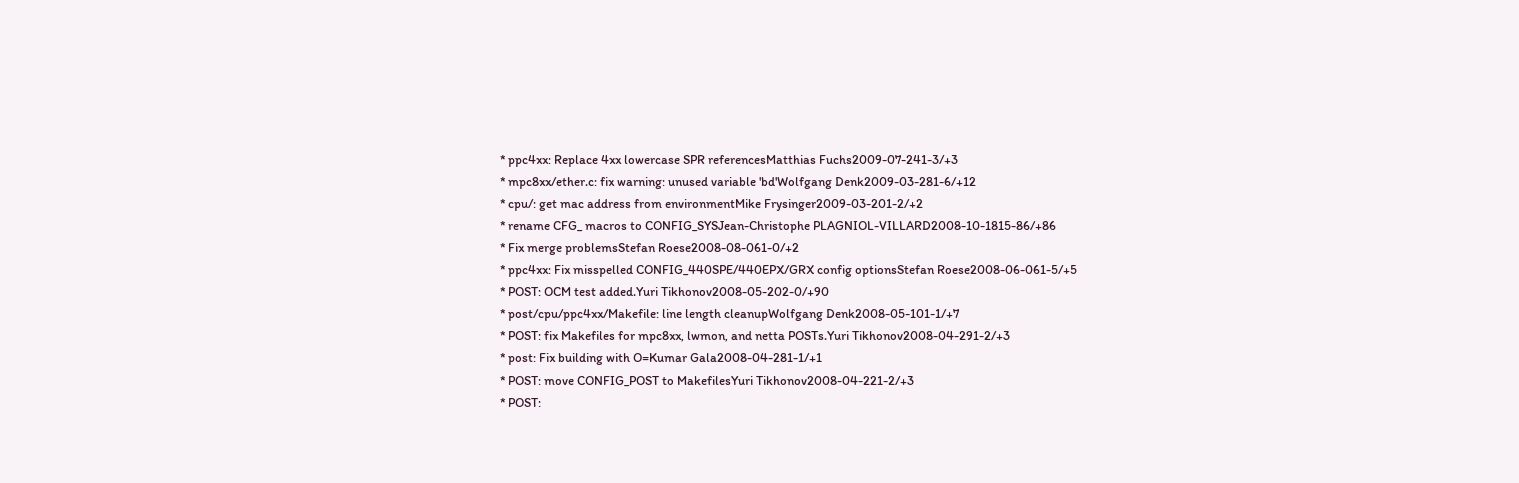* ppc4xx: Replace 4xx lowercase SPR referencesMatthias Fuchs2009-07-241-3/+3
* mpc8xx/ether.c: fix warning: unused variable 'bd'Wolfgang Denk2009-03-281-6/+12
* cpu/: get mac address from environmentMike Frysinger2009-03-201-2/+2
* rename CFG_ macros to CONFIG_SYSJean-Christophe PLAGNIOL-VILLARD2008-10-1815-86/+86
* Fix merge problemsStefan Roese2008-08-061-0/+2
* ppc4xx: Fix misspelled CONFIG_440SPE/440EPX/GRX config optionsStefan Roese2008-06-061-5/+5
* POST: OCM test added.Yuri Tikhonov2008-05-202-0/+90
* post/cpu/ppc4xx/Makefile: line length cleanupWolfgang Denk2008-05-101-1/+7
* POST: fix Makefiles for mpc8xx, lwmon, and netta POSTs.Yuri Tikhonov2008-04-291-2/+3
* post: Fix building with O=Kumar Gala2008-04-281-1/+1
* POST: move CONFIG_POST to MakefilesYuri Tikhonov2008-04-221-2/+3
* POST: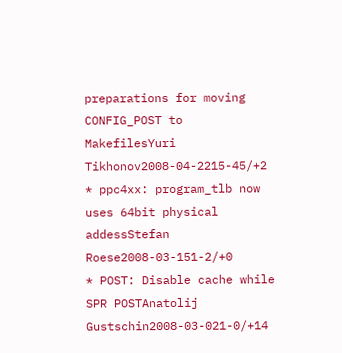preparations for moving CONFIG_POST to MakefilesYuri Tikhonov2008-04-2215-45/+2
* ppc4xx: program_tlb now uses 64bit physical addessStefan Roese2008-03-151-2/+0
* POST: Disable cache while SPR POSTAnatolij Gustschin2008-03-021-0/+14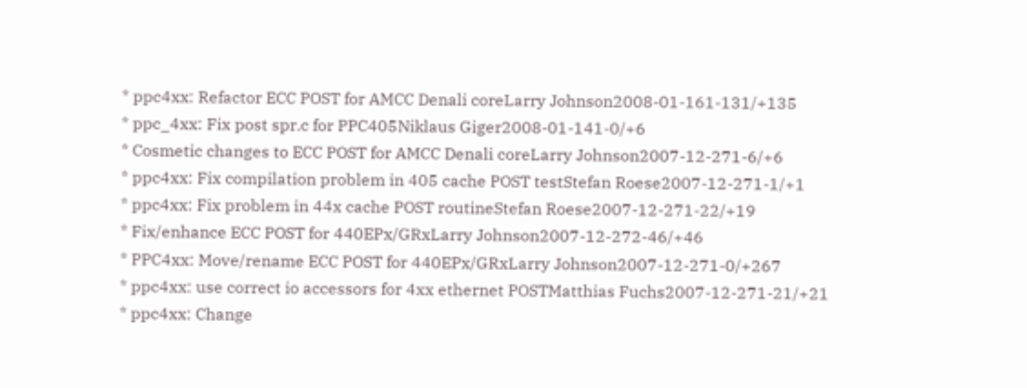* ppc4xx: Refactor ECC POST for AMCC Denali coreLarry Johnson2008-01-161-131/+135
* ppc_4xx: Fix post spr.c for PPC405Niklaus Giger2008-01-141-0/+6
* Cosmetic changes to ECC POST for AMCC Denali coreLarry Johnson2007-12-271-6/+6
* ppc4xx: Fix compilation problem in 405 cache POST testStefan Roese2007-12-271-1/+1
* ppc4xx: Fix problem in 44x cache POST routineStefan Roese2007-12-271-22/+19
* Fix/enhance ECC POST for 440EPx/GRxLarry Johnson2007-12-272-46/+46
* PPC4xx: Move/rename ECC POST for 440EPx/GRxLarry Johnson2007-12-271-0/+267
* ppc4xx: use correct io accessors for 4xx ethernet POSTMatthias Fuchs2007-12-271-21/+21
* ppc4xx: Change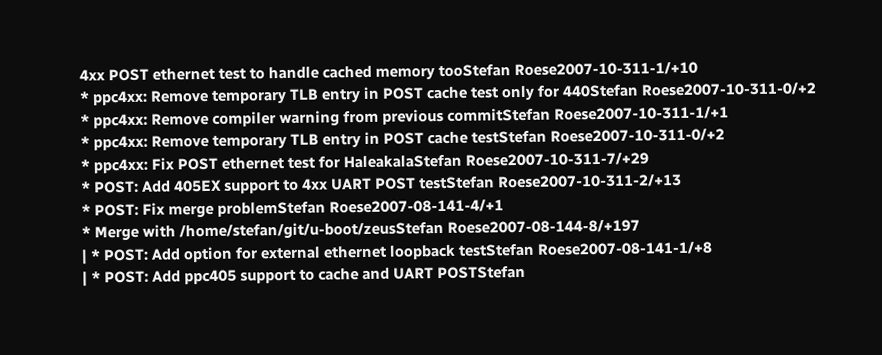4xx POST ethernet test to handle cached memory tooStefan Roese2007-10-311-1/+10
* ppc4xx: Remove temporary TLB entry in POST cache test only for 440Stefan Roese2007-10-311-0/+2
* ppc4xx: Remove compiler warning from previous commitStefan Roese2007-10-311-1/+1
* ppc4xx: Remove temporary TLB entry in POST cache testStefan Roese2007-10-311-0/+2
* ppc4xx: Fix POST ethernet test for HaleakalaStefan Roese2007-10-311-7/+29
* POST: Add 405EX support to 4xx UART POST testStefan Roese2007-10-311-2/+13
* POST: Fix merge problemStefan Roese2007-08-141-4/+1
* Merge with /home/stefan/git/u-boot/zeusStefan Roese2007-08-144-8/+197
| * POST: Add option for external ethernet loopback testStefan Roese2007-08-141-1/+8
| * POST: Add ppc405 support to cache and UART POSTStefan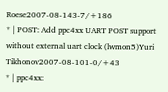Roese2007-08-143-7/+186
* | POST: Add ppc4xx UART POST support without external uart clock (lwmon5)Yuri Tikhonov2007-08-101-0/+43
* | ppc4xx: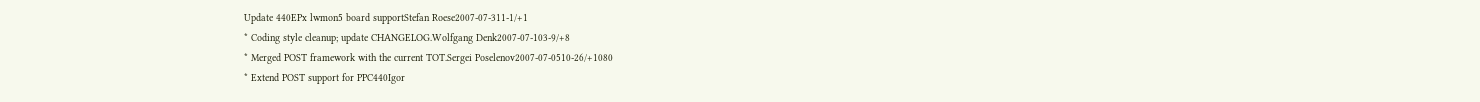Update 440EPx lwmon5 board supportStefan Roese2007-07-311-1/+1
* Coding style cleanup; update CHANGELOG.Wolfgang Denk2007-07-103-9/+8
* Merged POST framework with the current TOT.Sergei Poselenov2007-07-0510-26/+1080
* Extend POST support for PPC440Igor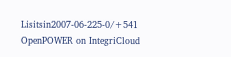Lisitsin2007-06-225-0/+541
OpenPOWER on IntegriCloud